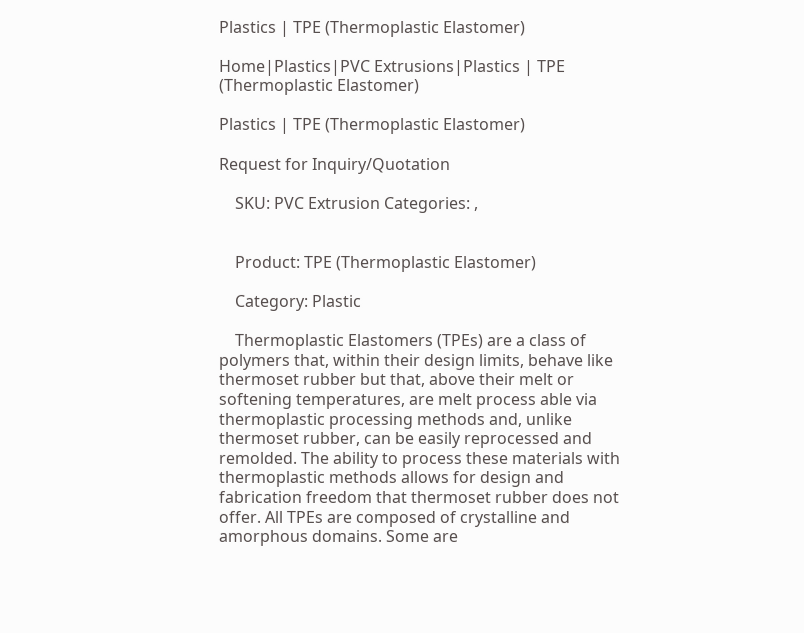Plastics | TPE (Thermoplastic Elastomer)

Home|Plastics|PVC Extrusions|Plastics | TPE (Thermoplastic Elastomer)

Plastics | TPE (Thermoplastic Elastomer)

Request for Inquiry/Quotation

    SKU: PVC Extrusion Categories: ,


    Product: TPE (Thermoplastic Elastomer)

    Category: Plastic

    Thermoplastic Elastomers (TPEs) are a class of polymers that, within their design limits, behave like thermoset rubber but that, above their melt or softening temperatures, are melt process able via thermoplastic processing methods and, unlike thermoset rubber, can be easily reprocessed and remolded. The ability to process these materials with thermoplastic methods allows for design and fabrication freedom that thermoset rubber does not offer. All TPEs are composed of crystalline and amorphous domains. Some are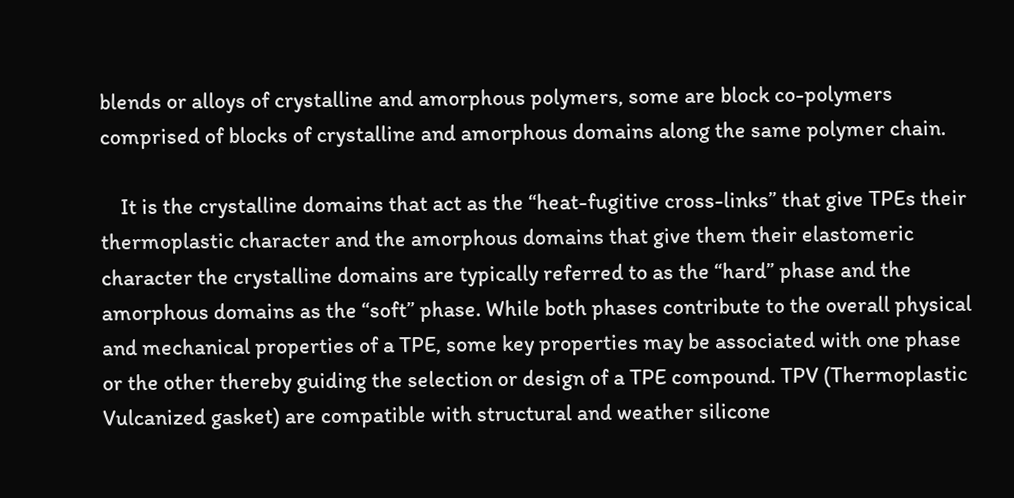blends or alloys of crystalline and amorphous polymers, some are block co-polymers comprised of blocks of crystalline and amorphous domains along the same polymer chain.

    It is the crystalline domains that act as the “heat-fugitive cross-links” that give TPEs their thermoplastic character and the amorphous domains that give them their elastomeric character the crystalline domains are typically referred to as the “hard” phase and the amorphous domains as the “soft” phase. While both phases contribute to the overall physical and mechanical properties of a TPE, some key properties may be associated with one phase or the other thereby guiding the selection or design of a TPE compound. TPV (Thermoplastic Vulcanized gasket) are compatible with structural and weather silicone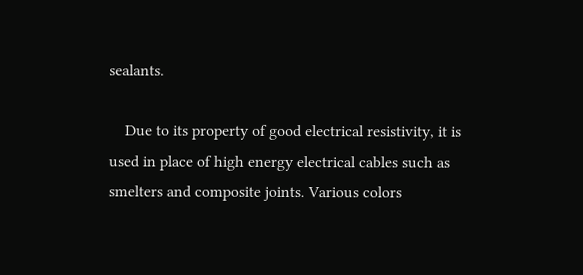sealants.

    Due to its property of good electrical resistivity, it is used in place of high energy electrical cables such as smelters and composite joints. Various colors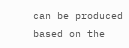can be produced based on the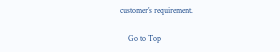customer’s requirement.

    Go to Top